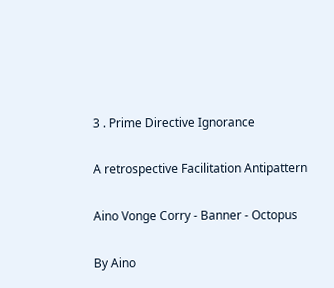3 . Prime Directive Ignorance

A retrospective Facilitation Antipattern

Aino Vonge Corry - Banner - Octopus

By Aino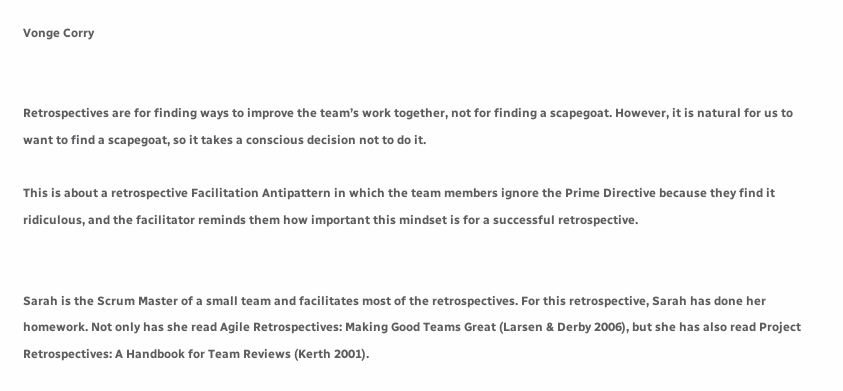Vonge Corry


Retrospectives are for finding ways to improve the team’s work together, not for finding a scapegoat. However, it is natural for us to want to find a scapegoat, so it takes a conscious decision not to do it.

This is about a retrospective Facilitation Antipattern in which the team members ignore the Prime Directive because they find it ridiculous, and the facilitator reminds them how important this mindset is for a successful retrospective.


Sarah is the Scrum Master of a small team and facilitates most of the retrospectives. For this retrospective, Sarah has done her homework. Not only has she read Agile Retrospectives: Making Good Teams Great (Larsen & Derby 2006), but she has also read Project Retrospectives: A Handbook for Team Reviews (Kerth 2001).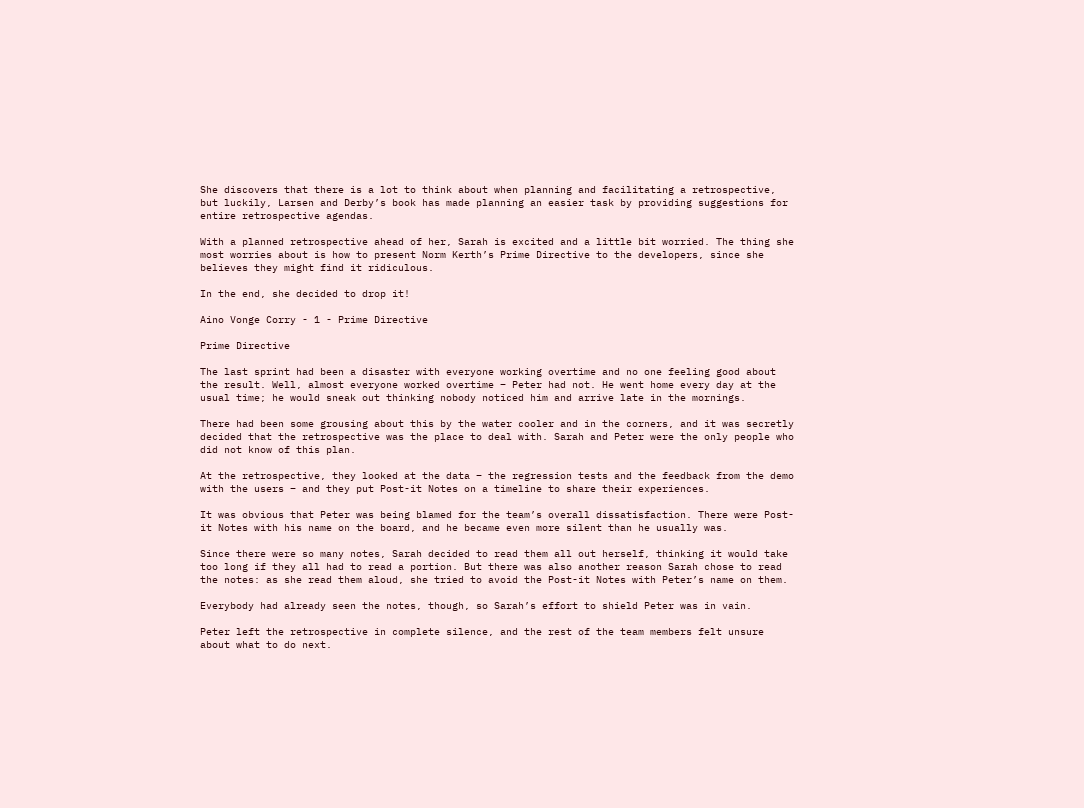She discovers that there is a lot to think about when planning and facilitating a retrospective, but luckily, Larsen and Derby’s book has made planning an easier task by providing suggestions for entire retrospective agendas.

With a planned retrospective ahead of her, Sarah is excited and a little bit worried. The thing she most worries about is how to present Norm Kerth’s Prime Directive to the developers, since she believes they might find it ridiculous.

In the end, she decided to drop it!

Aino Vonge Corry - 1 - Prime Directive

Prime Directive

The last sprint had been a disaster with everyone working overtime and no one feeling good about the result. Well, almost everyone worked overtime – Peter had not. He went home every day at the usual time; he would sneak out thinking nobody noticed him and arrive late in the mornings.

There had been some grousing about this by the water cooler and in the corners, and it was secretly decided that the retrospective was the place to deal with. Sarah and Peter were the only people who did not know of this plan.

At the retrospective, they looked at the data – the regression tests and the feedback from the demo with the users – and they put Post-it Notes on a timeline to share their experiences.

It was obvious that Peter was being blamed for the team’s overall dissatisfaction. There were Post-it Notes with his name on the board, and he became even more silent than he usually was.

Since there were so many notes, Sarah decided to read them all out herself, thinking it would take too long if they all had to read a portion. But there was also another reason Sarah chose to read the notes: as she read them aloud, she tried to avoid the Post-it Notes with Peter’s name on them.

Everybody had already seen the notes, though, so Sarah’s effort to shield Peter was in vain.

Peter left the retrospective in complete silence, and the rest of the team members felt unsure about what to do next.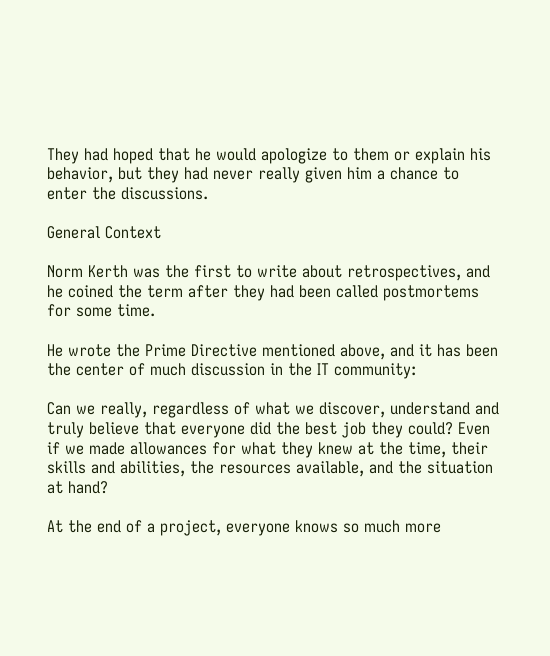They had hoped that he would apologize to them or explain his behavior, but they had never really given him a chance to enter the discussions.

General Context

Norm Kerth was the first to write about retrospectives, and he coined the term after they had been called postmortems for some time.

He wrote the Prime Directive mentioned above, and it has been the center of much discussion in the IT community:

Can we really, regardless of what we discover, understand and truly believe that everyone did the best job they could? Even if we made allowances for what they knew at the time, their skills and abilities, the resources available, and the situation at hand?

At the end of a project, everyone knows so much more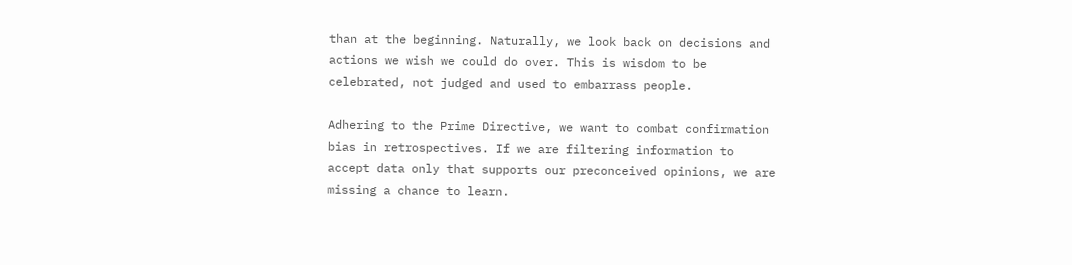than at the beginning. Naturally, we look back on decisions and actions we wish we could do over. This is wisdom to be celebrated, not judged and used to embarrass people.

Adhering to the Prime Directive, we want to combat confirmation bias in retrospectives. If we are filtering information to accept data only that supports our preconceived opinions, we are missing a chance to learn.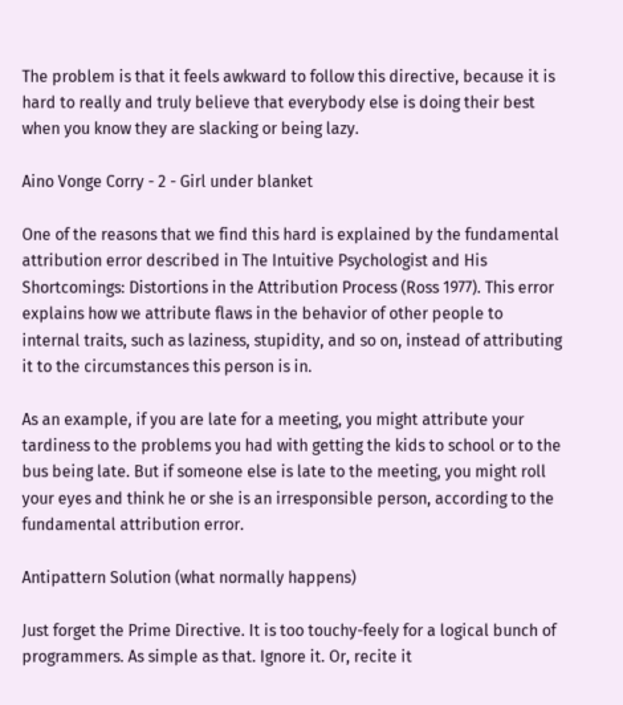The problem is that it feels awkward to follow this directive, because it is hard to really and truly believe that everybody else is doing their best when you know they are slacking or being lazy.

Aino Vonge Corry - 2 - Girl under blanket

One of the reasons that we find this hard is explained by the fundamental attribution error described in The Intuitive Psychologist and His Shortcomings: Distortions in the Attribution Process (Ross 1977). This error explains how we attribute flaws in the behavior of other people to internal traits, such as laziness, stupidity, and so on, instead of attributing it to the circumstances this person is in.

As an example, if you are late for a meeting, you might attribute your tardiness to the problems you had with getting the kids to school or to the bus being late. But if someone else is late to the meeting, you might roll your eyes and think he or she is an irresponsible person, according to the fundamental attribution error.

Antipattern Solution (what normally happens)

Just forget the Prime Directive. It is too touchy-feely for a logical bunch of programmers. As simple as that. Ignore it. Or, recite it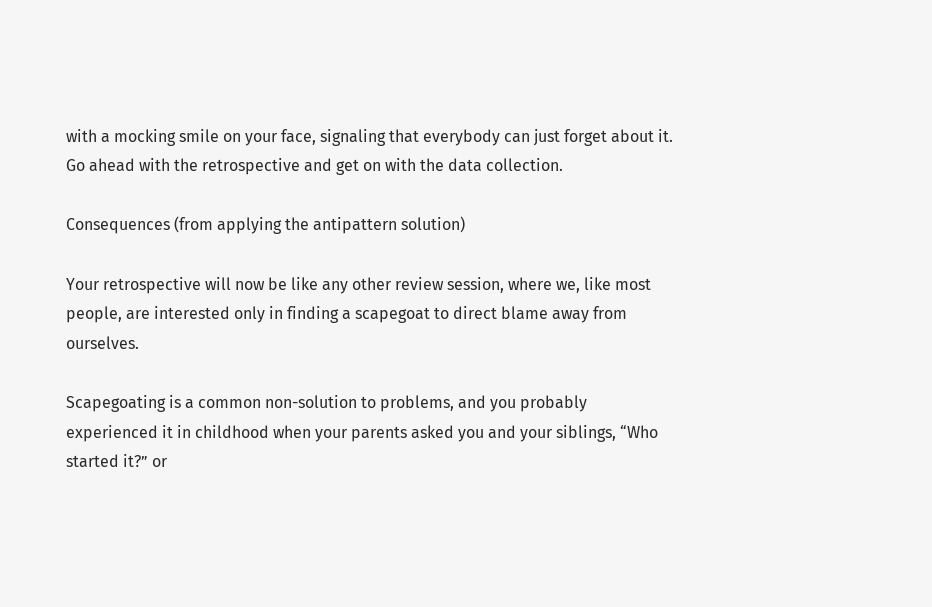with a mocking smile on your face, signaling that everybody can just forget about it. Go ahead with the retrospective and get on with the data collection.

Consequences (from applying the antipattern solution)

Your retrospective will now be like any other review session, where we, like most people, are interested only in finding a scapegoat to direct blame away from ourselves.

Scapegoating is a common non-solution to problems, and you probably experienced it in childhood when your parents asked you and your siblings, “Who started it?” or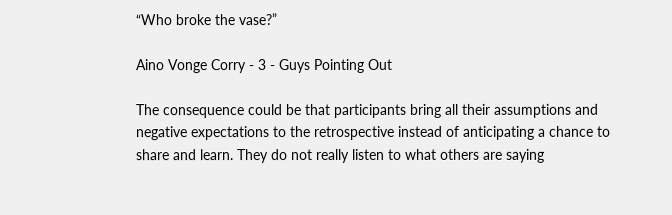“Who broke the vase?”

Aino Vonge Corry - 3 - Guys Pointing Out

The consequence could be that participants bring all their assumptions and negative expectations to the retrospective instead of anticipating a chance to share and learn. They do not really listen to what others are saying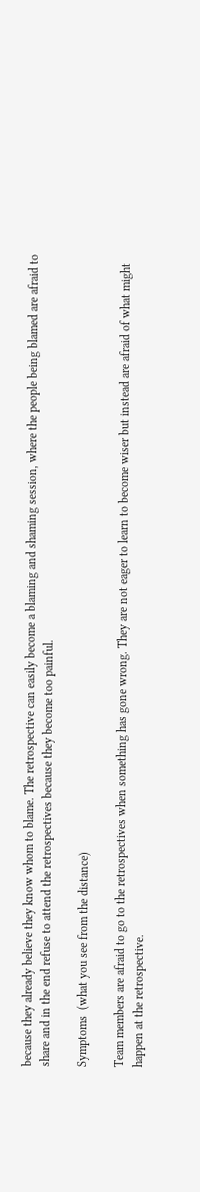because they already believe they know whom to blame. The retrospective can easily become a blaming and shaming session, where the people being blamed are afraid to share and in the end refuse to attend the retrospectives because they become too painful.

Symptoms  (what you see from the distance)

Team members are afraid to go to the retrospectives when something has gone wrong. They are not eager to learn to become wiser but instead are afraid of what might happen at the retrospective.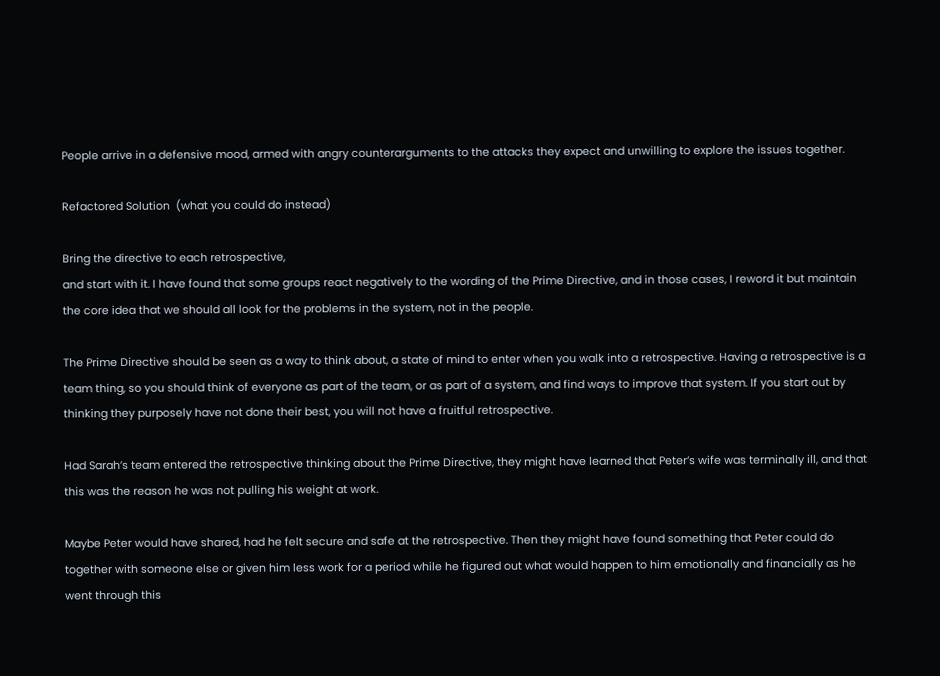People arrive in a defensive mood, armed with angry counterarguments to the attacks they expect and unwilling to explore the issues together.

Refactored Solution  (what you could do instead)

Bring the directive to each retrospective,
and start with it. I have found that some groups react negatively to the wording of the Prime Directive, and in those cases, I reword it but maintain the core idea that we should all look for the problems in the system, not in the people.

The Prime Directive should be seen as a way to think about, a state of mind to enter when you walk into a retrospective. Having a retrospective is a team thing, so you should think of everyone as part of the team, or as part of a system, and find ways to improve that system. If you start out by thinking they purposely have not done their best, you will not have a fruitful retrospective.

Had Sarah’s team entered the retrospective thinking about the Prime Directive, they might have learned that Peter’s wife was terminally ill, and that this was the reason he was not pulling his weight at work.

Maybe Peter would have shared, had he felt secure and safe at the retrospective. Then they might have found something that Peter could do together with someone else or given him less work for a period while he figured out what would happen to him emotionally and financially as he went through this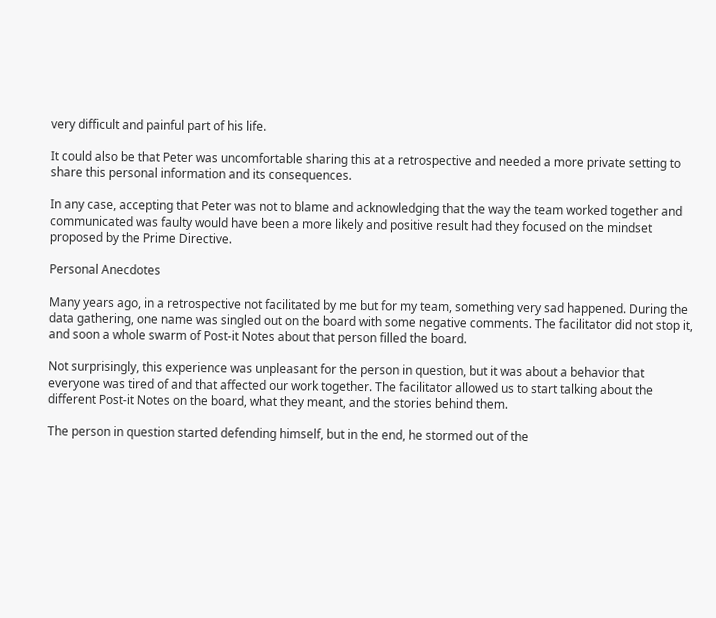very difficult and painful part of his life.

It could also be that Peter was uncomfortable sharing this at a retrospective and needed a more private setting to share this personal information and its consequences.

In any case, accepting that Peter was not to blame and acknowledging that the way the team worked together and communicated was faulty would have been a more likely and positive result had they focused on the mindset proposed by the Prime Directive.

Personal Anecdotes

Many years ago, in a retrospective not facilitated by me but for my team, something very sad happened. During the data gathering, one name was singled out on the board with some negative comments. The facilitator did not stop it, and soon a whole swarm of Post-it Notes about that person filled the board.

Not surprisingly, this experience was unpleasant for the person in question, but it was about a behavior that everyone was tired of and that affected our work together. The facilitator allowed us to start talking about the different Post-it Notes on the board, what they meant, and the stories behind them.

The person in question started defending himself, but in the end, he stormed out of the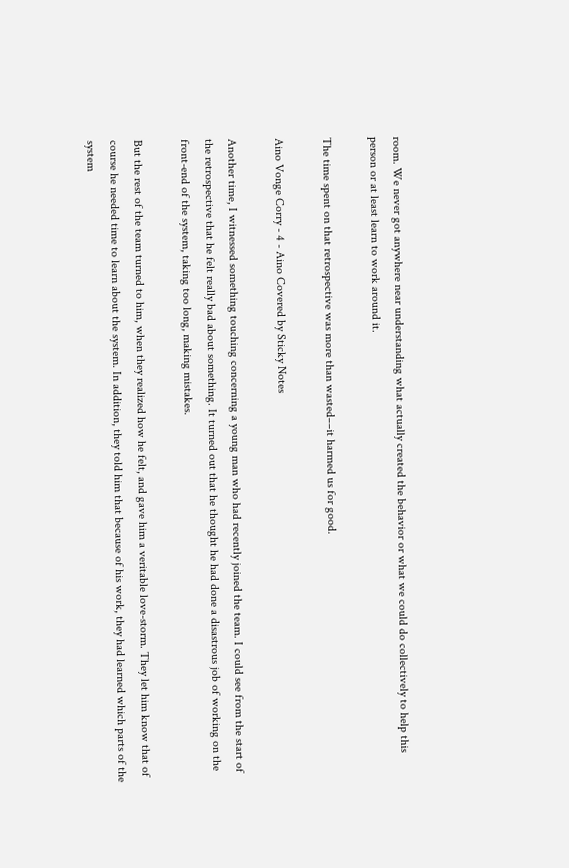room. We never got anywhere near understanding what actually created the behavior or what we could do collectively to help this person or at least learn to work around it.

The time spent on that retrospective was more than wasted––it harmed us for good.

Aino Vonge Corry - 4 - Aino Covered by Sticky Notes

Another time, I witnessed something touching concerning a young man who had recently joined the team. I could see from the start of the retrospective that he felt really bad about something. It turned out that he thought he had done a disastrous job of working on the front-end of the system, taking too long, making mistakes.

But the rest of the team turned to him, when they realized how he felt, and gave him a veritable love-storm. They let him know that of course he needed time to learn about the system. In addition, they told him that because of his work, they had learned which parts of the system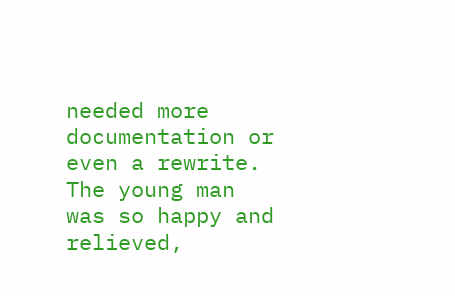needed more documentation or even a rewrite. The young man was so happy and relieved,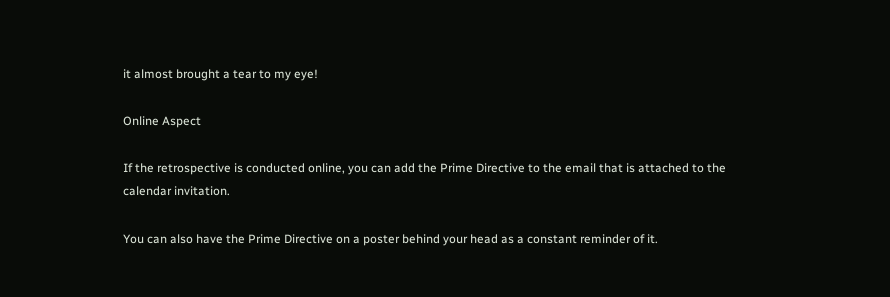it almost brought a tear to my eye!

Online Aspect

If the retrospective is conducted online, you can add the Prime Directive to the email that is attached to the calendar invitation.

You can also have the Prime Directive on a poster behind your head as a constant reminder of it.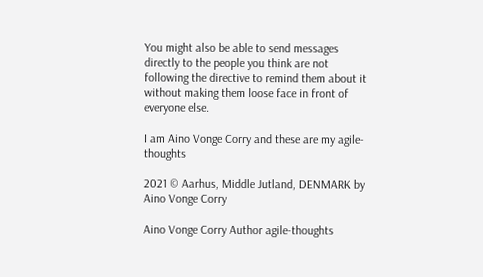You might also be able to send messages directly to the people you think are not following the directive to remind them about it without making them loose face in front of everyone else.

I am Aino Vonge Corry and these are my agile-thoughts

2021 © Aarhus, Middle Jutland, DENMARK by Aino Vonge Corry

Aino Vonge Corry Author agile-thoughts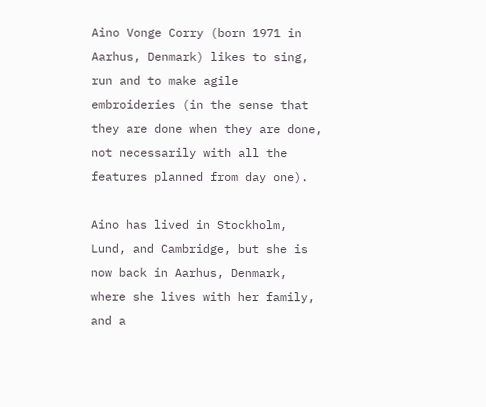Aino Vonge Corry (born 1971 in Aarhus, Denmark) likes to sing, run and to make agile embroideries (in the sense that they are done when they are done, not necessarily with all the features planned from day one).

Aino has lived in Stockholm, Lund, and Cambridge, but she is now back in Aarhus, Denmark, where she lives with her family, and a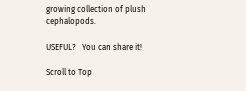growing collection of plush cephalopods.

USEFUL?   You can share it!

Scroll to Top